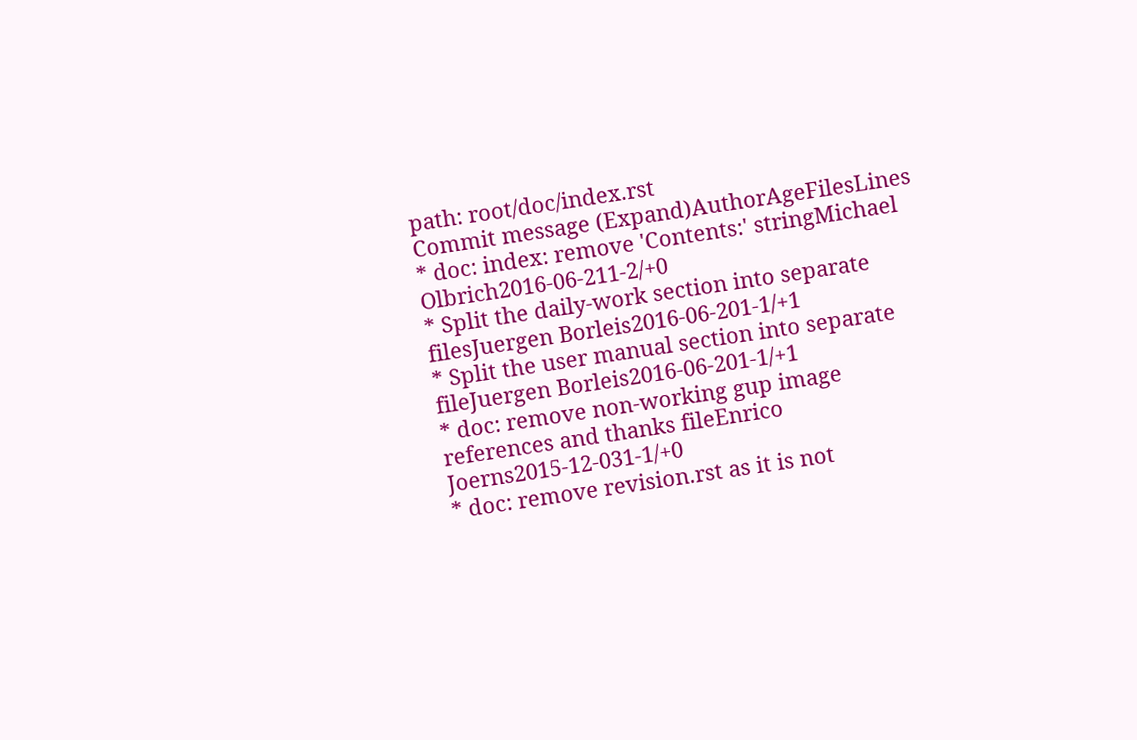path: root/doc/index.rst
Commit message (Expand)AuthorAgeFilesLines
* doc: index: remove 'Contents:' stringMichael Olbrich2016-06-211-2/+0
* Split the daily-work section into separate filesJuergen Borleis2016-06-201-1/+1
* Split the user manual section into separate fileJuergen Borleis2016-06-201-1/+1
* doc: remove non-working gup image references and thanks fileEnrico Joerns2015-12-031-1/+0
* doc: remove revision.rst as it is not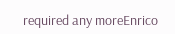required any moreEnrico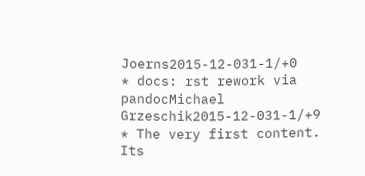Joerns2015-12-031-1/+0
* docs: rst rework via pandocMichael Grzeschik2015-12-031-1/+9
* The very first content. Its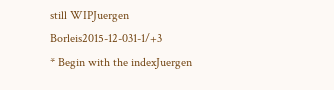still WIPJuergen Borleis2015-12-031-1/+3
* Begin with the indexJuergen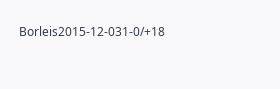Borleis2015-12-031-0/+18